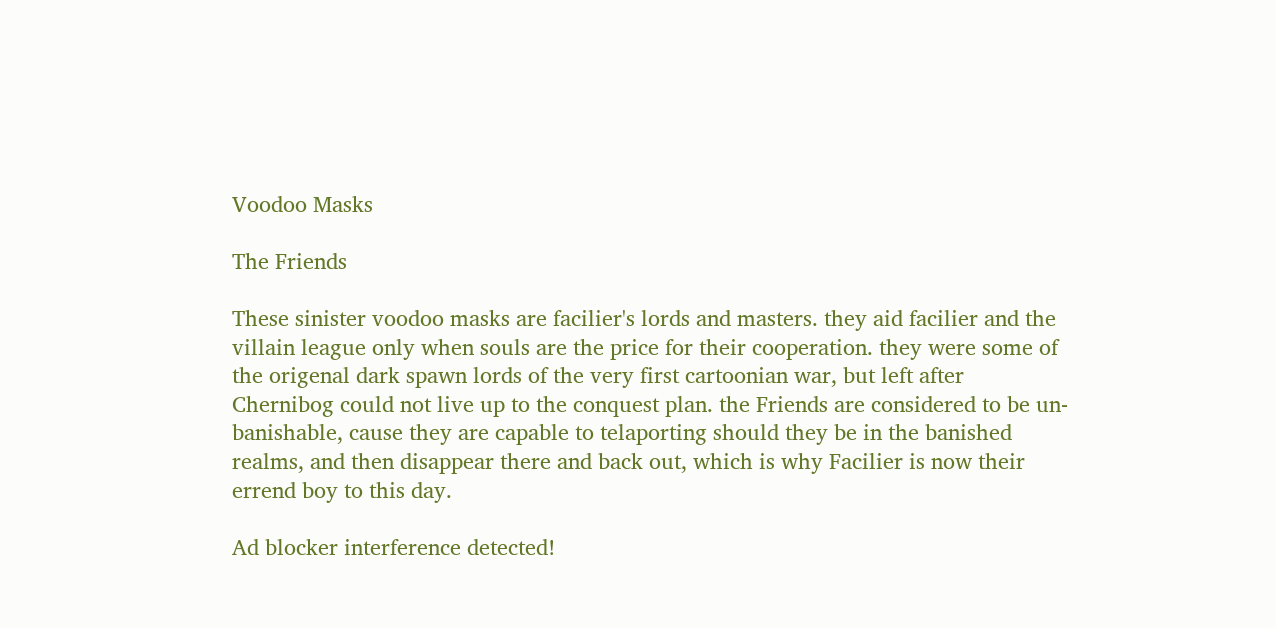Voodoo Masks

The Friends

These sinister voodoo masks are facilier's lords and masters. they aid facilier and the villain league only when souls are the price for their cooperation. they were some of the origenal dark spawn lords of the very first cartoonian war, but left after Chernibog could not live up to the conquest plan. the Friends are considered to be un-banishable, cause they are capable to telaporting should they be in the banished realms, and then disappear there and back out, which is why Facilier is now their errend boy to this day.

Ad blocker interference detected!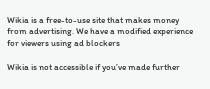Wikia is a free-to-use site that makes money from advertising. We have a modified experience for viewers using ad blockers

Wikia is not accessible if you’ve made further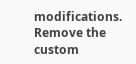modifications. Remove the custom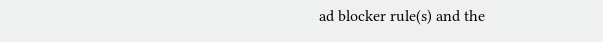ad blocker rule(s) and the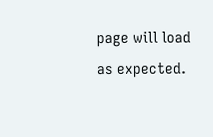page will load as expected.